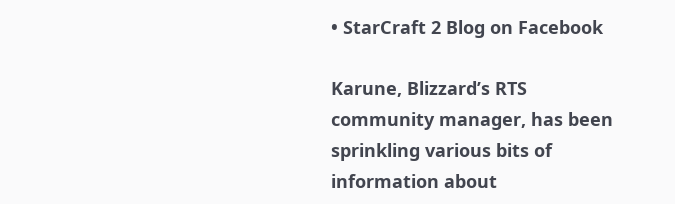• StarCraft 2 Blog on Facebook

Karune, Blizzard’s RTS community manager, has been sprinkling various bits of information about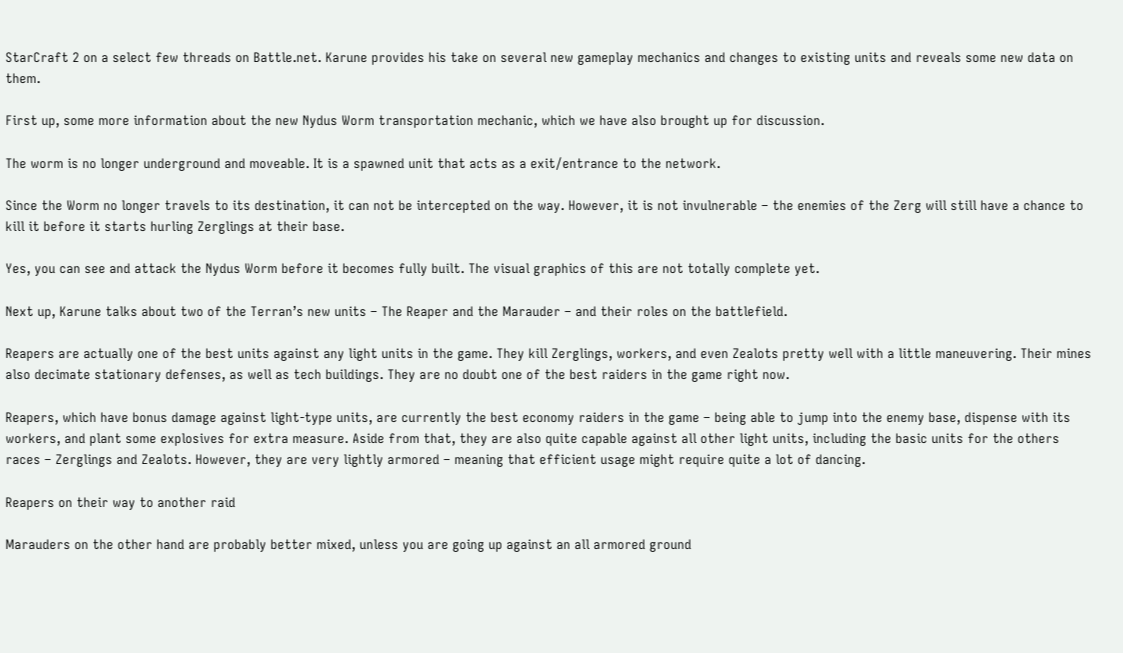StarCraft 2 on a select few threads on Battle.net. Karune provides his take on several new gameplay mechanics and changes to existing units and reveals some new data on them.

First up, some more information about the new Nydus Worm transportation mechanic, which we have also brought up for discussion.

The worm is no longer underground and moveable. It is a spawned unit that acts as a exit/entrance to the network.

Since the Worm no longer travels to its destination, it can not be intercepted on the way. However, it is not invulnerable – the enemies of the Zerg will still have a chance to kill it before it starts hurling Zerglings at their base.

Yes, you can see and attack the Nydus Worm before it becomes fully built. The visual graphics of this are not totally complete yet.

Next up, Karune talks about two of the Terran’s new units – The Reaper and the Marauder – and their roles on the battlefield.

Reapers are actually one of the best units against any light units in the game. They kill Zerglings, workers, and even Zealots pretty well with a little maneuvering. Their mines also decimate stationary defenses, as well as tech buildings. They are no doubt one of the best raiders in the game right now.

Reapers, which have bonus damage against light-type units, are currently the best economy raiders in the game – being able to jump into the enemy base, dispense with its workers, and plant some explosives for extra measure. Aside from that, they are also quite capable against all other light units, including the basic units for the others races – Zerglings and Zealots. However, they are very lightly armored – meaning that efficient usage might require quite a lot of dancing.

Reapers on their way to another raid

Marauders on the other hand are probably better mixed, unless you are going up against an all armored ground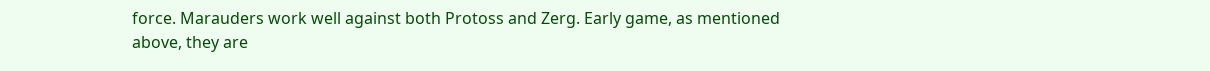force. Marauders work well against both Protoss and Zerg. Early game, as mentioned above, they are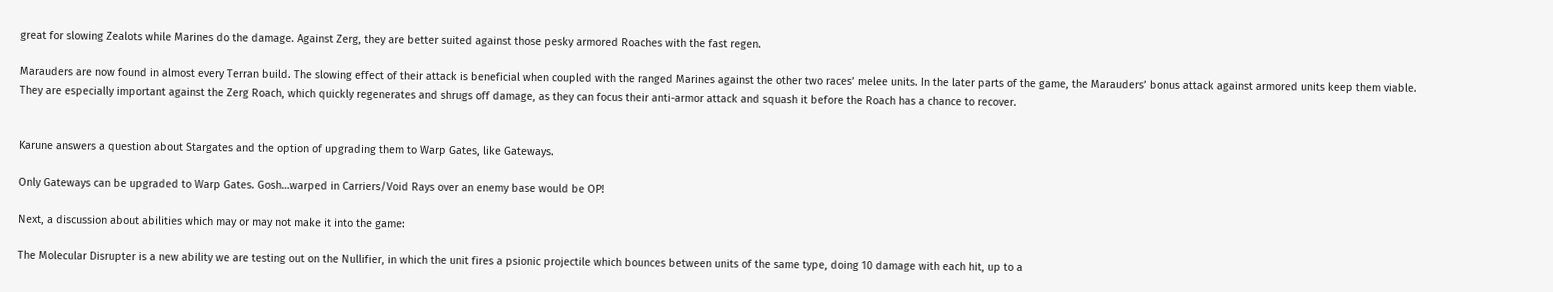great for slowing Zealots while Marines do the damage. Against Zerg, they are better suited against those pesky armored Roaches with the fast regen.

Marauders are now found in almost every Terran build. The slowing effect of their attack is beneficial when coupled with the ranged Marines against the other two races’ melee units. In the later parts of the game, the Marauders’ bonus attack against armored units keep them viable. They are especially important against the Zerg Roach, which quickly regenerates and shrugs off damage, as they can focus their anti-armor attack and squash it before the Roach has a chance to recover.


Karune answers a question about Stargates and the option of upgrading them to Warp Gates, like Gateways.

Only Gateways can be upgraded to Warp Gates. Gosh…warped in Carriers/Void Rays over an enemy base would be OP!

Next, a discussion about abilities which may or may not make it into the game:

The Molecular Disrupter is a new ability we are testing out on the Nullifier, in which the unit fires a psionic projectile which bounces between units of the same type, doing 10 damage with each hit, up to a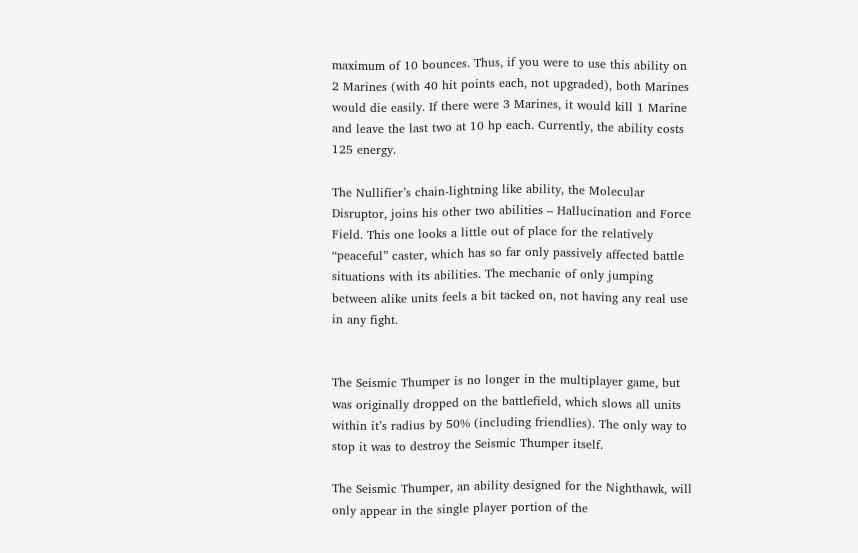maximum of 10 bounces. Thus, if you were to use this ability on 2 Marines (with 40 hit points each, not upgraded), both Marines would die easily. If there were 3 Marines, it would kill 1 Marine and leave the last two at 10 hp each. Currently, the ability costs 125 energy.

The Nullifier’s chain-lightning like ability, the Molecular Disruptor, joins his other two abilities – Hallucination and Force Field. This one looks a little out of place for the relatively “peaceful” caster, which has so far only passively affected battle situations with its abilities. The mechanic of only jumping between alike units feels a bit tacked on, not having any real use in any fight.


The Seismic Thumper is no longer in the multiplayer game, but was originally dropped on the battlefield, which slows all units within it’s radius by 50% (including friendlies). The only way to stop it was to destroy the Seismic Thumper itself.

The Seismic Thumper, an ability designed for the Nighthawk, will only appear in the single player portion of the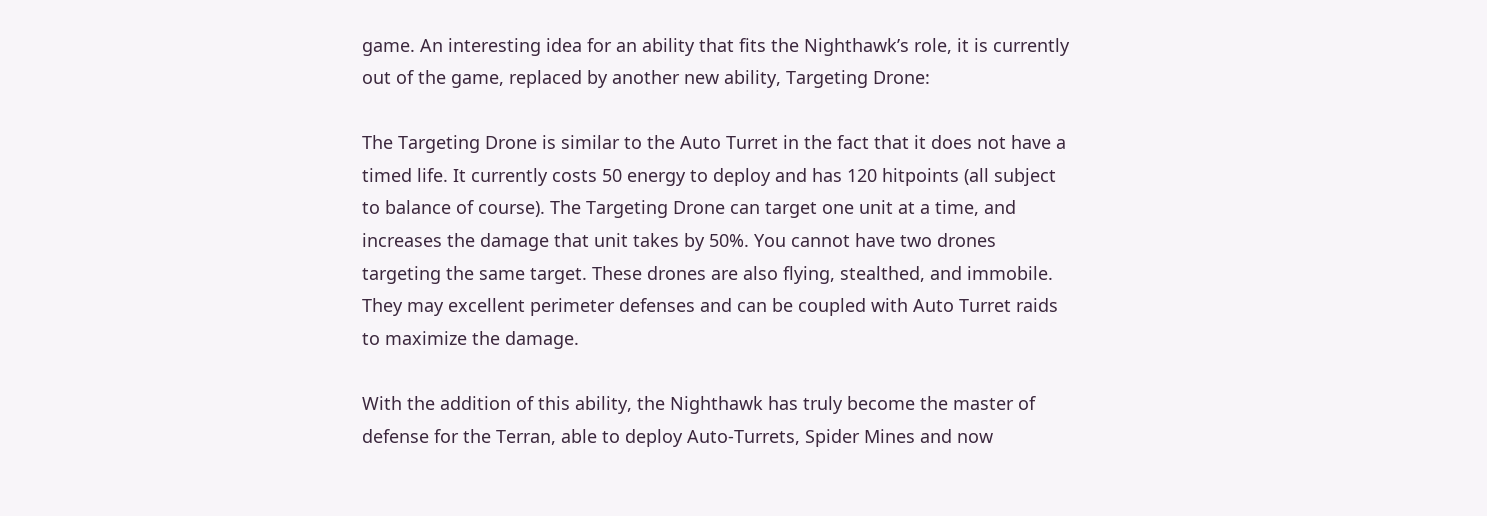game. An interesting idea for an ability that fits the Nighthawk’s role, it is currently out of the game, replaced by another new ability, Targeting Drone:

The Targeting Drone is similar to the Auto Turret in the fact that it does not have a timed life. It currently costs 50 energy to deploy and has 120 hitpoints (all subject to balance of course). The Targeting Drone can target one unit at a time, and increases the damage that unit takes by 50%. You cannot have two drones targeting the same target. These drones are also flying, stealthed, and immobile. They may excellent perimeter defenses and can be coupled with Auto Turret raids to maximize the damage.

With the addition of this ability, the Nighthawk has truly become the master of defense for the Terran, able to deploy Auto-Turrets, Spider Mines and now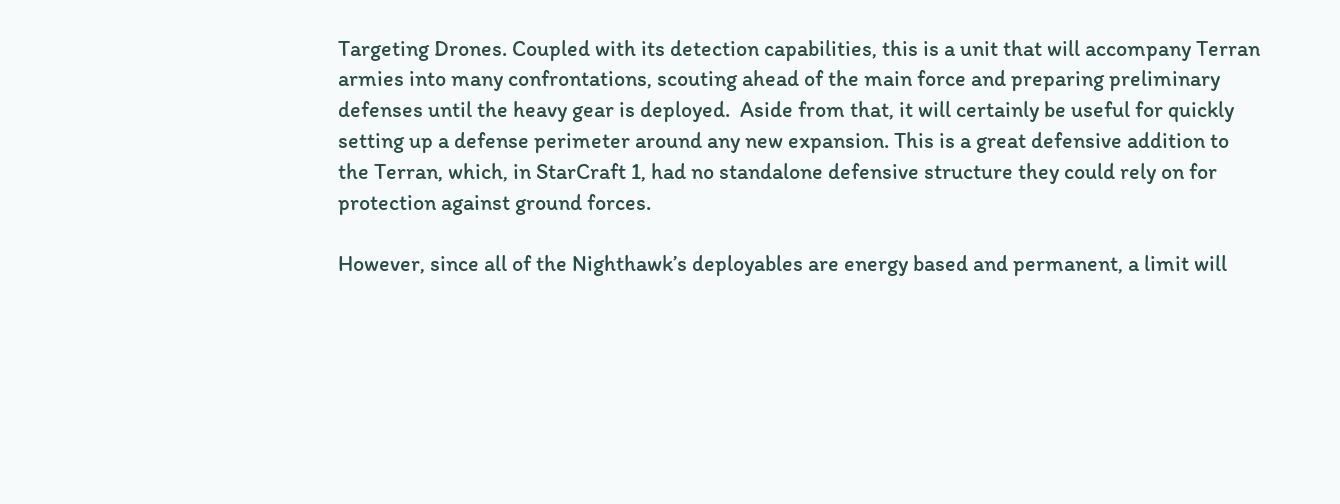Targeting Drones. Coupled with its detection capabilities, this is a unit that will accompany Terran armies into many confrontations, scouting ahead of the main force and preparing preliminary defenses until the heavy gear is deployed.  Aside from that, it will certainly be useful for quickly setting up a defense perimeter around any new expansion. This is a great defensive addition to the Terran, which, in StarCraft 1, had no standalone defensive structure they could rely on for protection against ground forces.

However, since all of the Nighthawk’s deployables are energy based and permanent, a limit will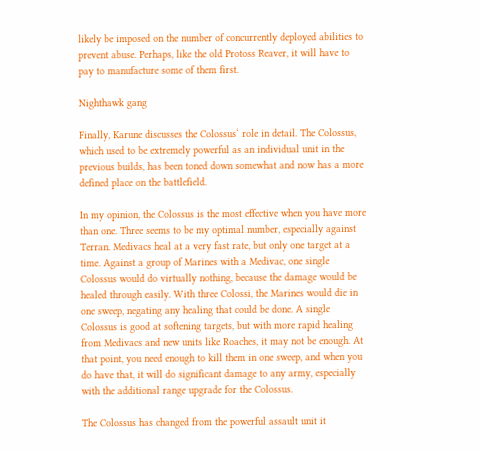likely be imposed on the number of concurrently deployed abilities to prevent abuse. Perhaps, like the old Protoss Reaver, it will have to pay to manufacture some of them first.

Nighthawk gang

Finally, Karune discusses the Colossus‘ role in detail. The Colossus, which used to be extremely powerful as an individual unit in the previous builds, has been toned down somewhat and now has a more defined place on the battlefield.

In my opinion, the Colossus is the most effective when you have more than one. Three seems to be my optimal number, especially against Terran. Medivacs heal at a very fast rate, but only one target at a time. Against a group of Marines with a Medivac, one single Colossus would do virtually nothing, because the damage would be healed through easily. With three Colossi, the Marines would die in one sweep, negating any healing that could be done. A single Colossus is good at softening targets, but with more rapid healing from Medivacs and new units like Roaches, it may not be enough. At that point, you need enough to kill them in one sweep, and when you do have that, it will do significant damage to any army, especially with the additional range upgrade for the Colossus.

The Colossus has changed from the powerful assault unit it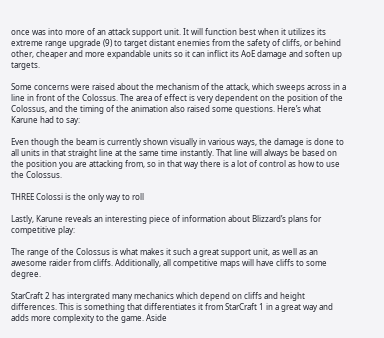once was into more of an attack support unit. It will function best when it utilizes its extreme range upgrade (9) to target distant enemies from the safety of cliffs, or behind other, cheaper and more expandable units so it can inflict its AoE damage and soften up targets.

Some concerns were raised about the mechanism of the attack, which sweeps across in a line in front of the Colossus. The area of effect is very dependent on the position of the Colossus, and the timing of the animation also raised some questions. Here’s what Karune had to say:

Even though the beam is currently shown visually in various ways, the damage is done to all units in that straight line at the same time instantly. That line will always be based on the position you are attacking from, so in that way there is a lot of control as how to use the Colossus.

THREE Colossi is the only way to roll

Lastly, Karune reveals an interesting piece of information about Blizzard’s plans for competitive play:

The range of the Colossus is what makes it such a great support unit, as well as an awesome raider from cliffs. Additionally, all competitive maps will have cliffs to some degree.

StarCraft 2 has intergrated many mechanics which depend on cliffs and height differences. This is something that differentiates it from StarCraft 1 in a great way and adds more complexity to the game. Aside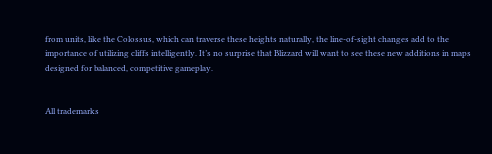from units, like the Colossus, which can traverse these heights naturally, the line-of-sight changes add to the importance of utilizing cliffs intelligently. It’s no surprise that Blizzard will want to see these new additions in maps designed for balanced, competitive gameplay.


All trademarks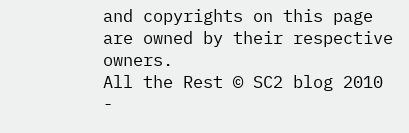and copyrights on this page are owned by their respective owners.
All the Rest © SC2 blog 2010 -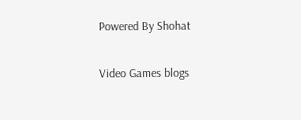Powered By Shohat

Video Games blogs